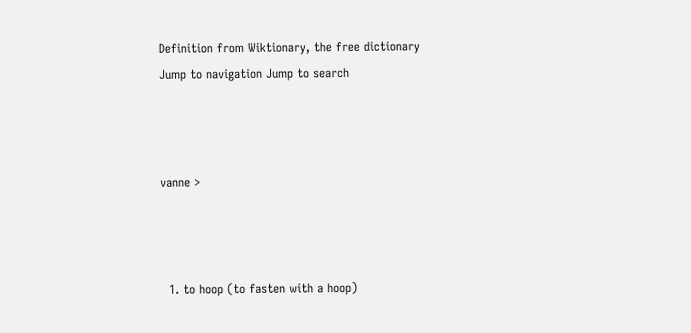Definition from Wiktionary, the free dictionary
Jump to navigation Jump to search



vanne >



  1. to hoop (to fasten with a hoop)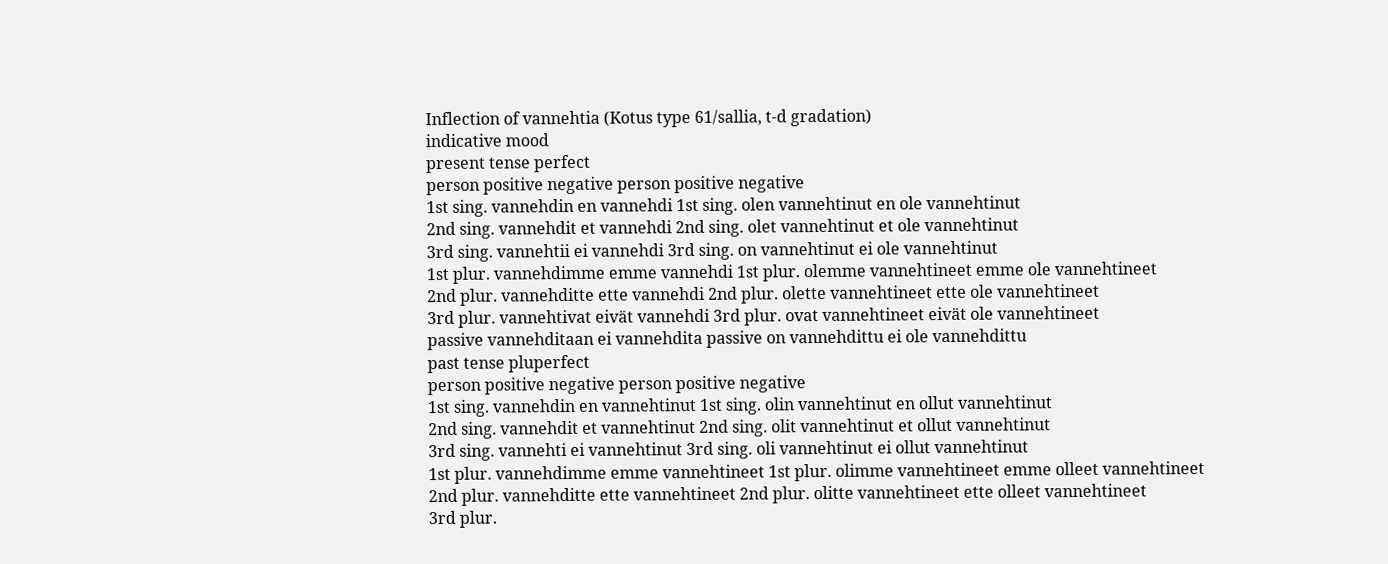Inflection of vannehtia (Kotus type 61/sallia, t-d gradation)
indicative mood
present tense perfect
person positive negative person positive negative
1st sing. vannehdin en vannehdi 1st sing. olen vannehtinut en ole vannehtinut
2nd sing. vannehdit et vannehdi 2nd sing. olet vannehtinut et ole vannehtinut
3rd sing. vannehtii ei vannehdi 3rd sing. on vannehtinut ei ole vannehtinut
1st plur. vannehdimme emme vannehdi 1st plur. olemme vannehtineet emme ole vannehtineet
2nd plur. vannehditte ette vannehdi 2nd plur. olette vannehtineet ette ole vannehtineet
3rd plur. vannehtivat eivät vannehdi 3rd plur. ovat vannehtineet eivät ole vannehtineet
passive vannehditaan ei vannehdita passive on vannehdittu ei ole vannehdittu
past tense pluperfect
person positive negative person positive negative
1st sing. vannehdin en vannehtinut 1st sing. olin vannehtinut en ollut vannehtinut
2nd sing. vannehdit et vannehtinut 2nd sing. olit vannehtinut et ollut vannehtinut
3rd sing. vannehti ei vannehtinut 3rd sing. oli vannehtinut ei ollut vannehtinut
1st plur. vannehdimme emme vannehtineet 1st plur. olimme vannehtineet emme olleet vannehtineet
2nd plur. vannehditte ette vannehtineet 2nd plur. olitte vannehtineet ette olleet vannehtineet
3rd plur.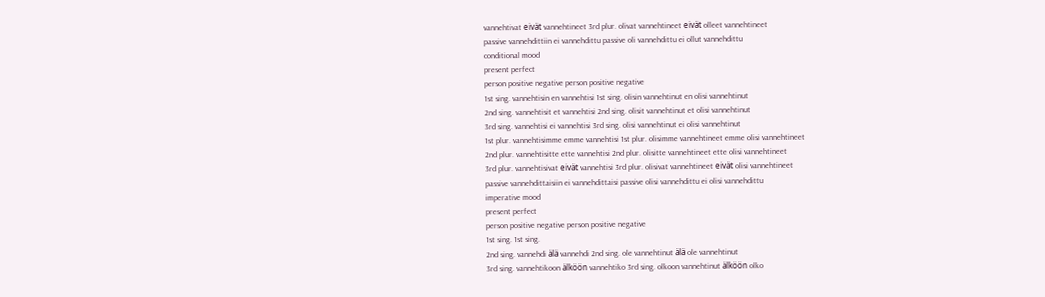vannehtivat eivät vannehtineet 3rd plur. olivat vannehtineet eivät olleet vannehtineet
passive vannehdittiin ei vannehdittu passive oli vannehdittu ei ollut vannehdittu
conditional mood
present perfect
person positive negative person positive negative
1st sing. vannehtisin en vannehtisi 1st sing. olisin vannehtinut en olisi vannehtinut
2nd sing. vannehtisit et vannehtisi 2nd sing. olisit vannehtinut et olisi vannehtinut
3rd sing. vannehtisi ei vannehtisi 3rd sing. olisi vannehtinut ei olisi vannehtinut
1st plur. vannehtisimme emme vannehtisi 1st plur. olisimme vannehtineet emme olisi vannehtineet
2nd plur. vannehtisitte ette vannehtisi 2nd plur. olisitte vannehtineet ette olisi vannehtineet
3rd plur. vannehtisivat eivät vannehtisi 3rd plur. olisivat vannehtineet eivät olisi vannehtineet
passive vannehdittaisiin ei vannehdittaisi passive olisi vannehdittu ei olisi vannehdittu
imperative mood
present perfect
person positive negative person positive negative
1st sing. 1st sing.
2nd sing. vannehdi älä vannehdi 2nd sing. ole vannehtinut älä ole vannehtinut
3rd sing. vannehtikoon älköön vannehtiko 3rd sing. olkoon vannehtinut älköön olko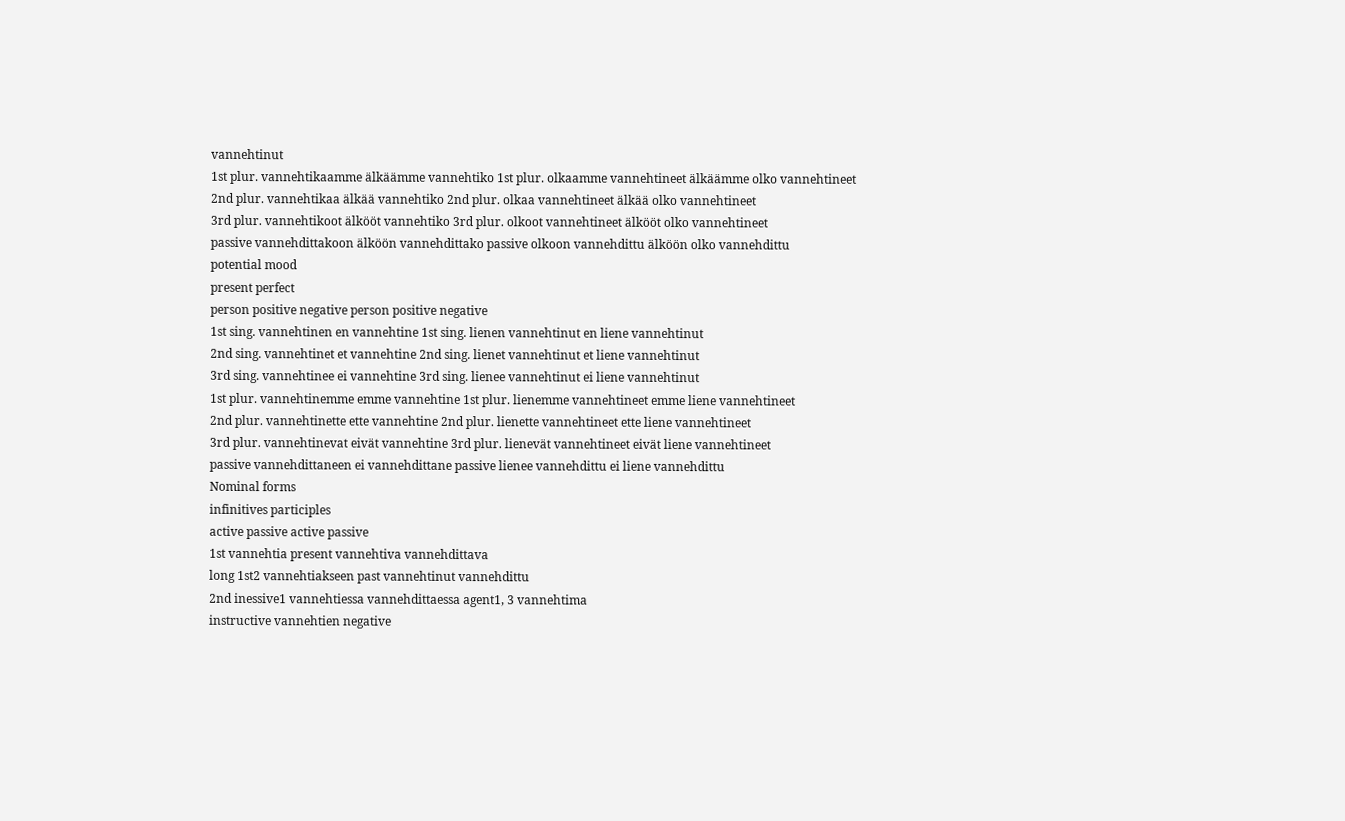vannehtinut
1st plur. vannehtikaamme älkäämme vannehtiko 1st plur. olkaamme vannehtineet älkäämme olko vannehtineet
2nd plur. vannehtikaa älkää vannehtiko 2nd plur. olkaa vannehtineet älkää olko vannehtineet
3rd plur. vannehtikoot älkööt vannehtiko 3rd plur. olkoot vannehtineet älkööt olko vannehtineet
passive vannehdittakoon älköön vannehdittako passive olkoon vannehdittu älköön olko vannehdittu
potential mood
present perfect
person positive negative person positive negative
1st sing. vannehtinen en vannehtine 1st sing. lienen vannehtinut en liene vannehtinut
2nd sing. vannehtinet et vannehtine 2nd sing. lienet vannehtinut et liene vannehtinut
3rd sing. vannehtinee ei vannehtine 3rd sing. lienee vannehtinut ei liene vannehtinut
1st plur. vannehtinemme emme vannehtine 1st plur. lienemme vannehtineet emme liene vannehtineet
2nd plur. vannehtinette ette vannehtine 2nd plur. lienette vannehtineet ette liene vannehtineet
3rd plur. vannehtinevat eivät vannehtine 3rd plur. lienevät vannehtineet eivät liene vannehtineet
passive vannehdittaneen ei vannehdittane passive lienee vannehdittu ei liene vannehdittu
Nominal forms
infinitives participles
active passive active passive
1st vannehtia present vannehtiva vannehdittava
long 1st2 vannehtiakseen past vannehtinut vannehdittu
2nd inessive1 vannehtiessa vannehdittaessa agent1, 3 vannehtima
instructive vannehtien negative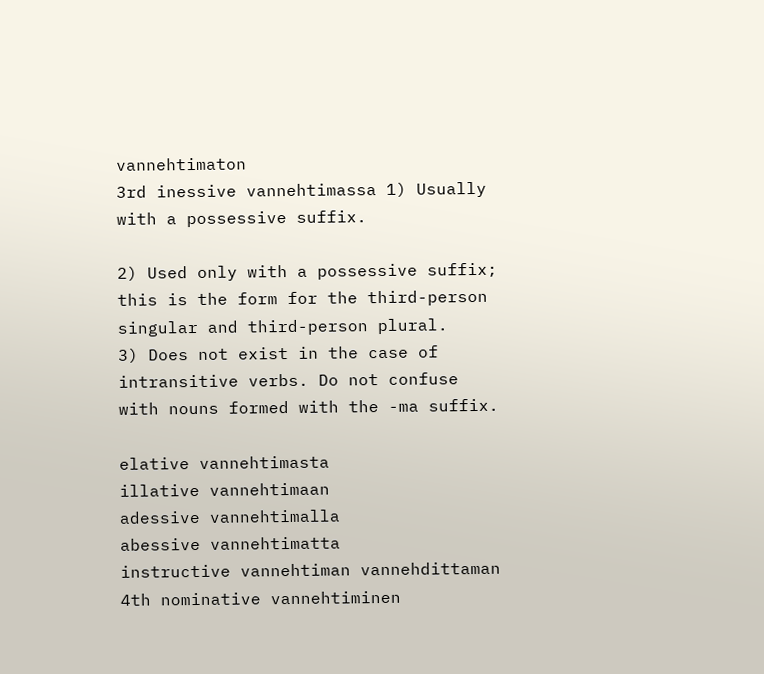vannehtimaton
3rd inessive vannehtimassa 1) Usually with a possessive suffix.

2) Used only with a possessive suffix; this is the form for the third-person singular and third-person plural.
3) Does not exist in the case of intransitive verbs. Do not confuse with nouns formed with the -ma suffix.

elative vannehtimasta
illative vannehtimaan
adessive vannehtimalla
abessive vannehtimatta
instructive vannehtiman vannehdittaman
4th nominative vannehtiminen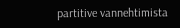partitive vannehtimista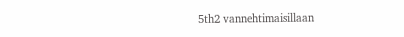5th2 vannehtimaisillaan